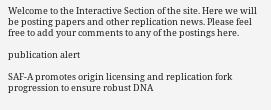Welcome to the Interactive Section of the site. Here we will be posting papers and other replication news. Please feel free to add your comments to any of the postings here.

publication alert

SAF-A promotes origin licensing and replication fork progression to ensure robust DNA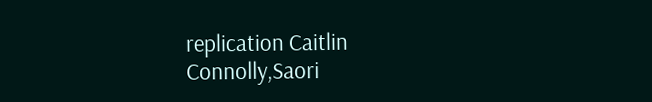replication Caitlin Connolly,Saori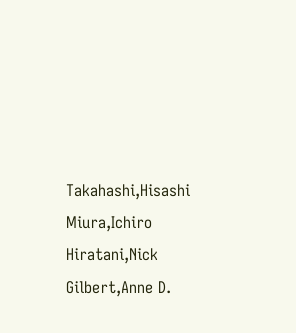Takahashi,Hisashi Miura,Ichiro Hiratani,Nick Gilbert,Anne D.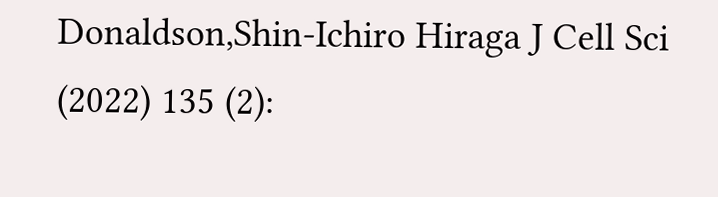Donaldson,Shin-Ichiro Hiraga J Cell Sci (2022) 135 (2):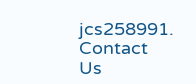jcs258991.
Contact Us